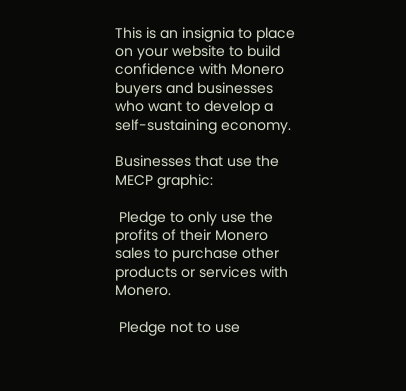This is an insignia to place on your website to build confidence with Monero buyers and businesses who want to develop a self-sustaining economy.

Businesses that use the MECP graphic:

 Pledge to only use the profits of their Monero sales to purchase other products or services with Monero.

 Pledge not to use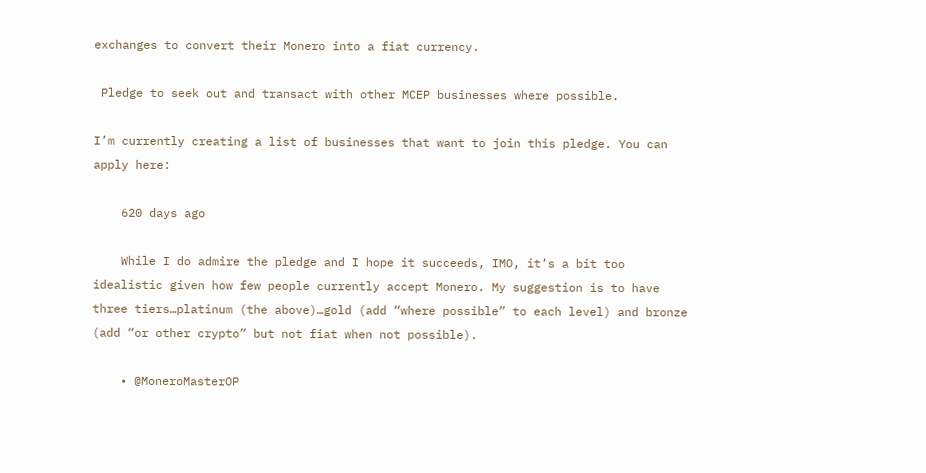exchanges to convert their Monero into a fiat currency.

 Pledge to seek out and transact with other MCEP businesses where possible.

I’m currently creating a list of businesses that want to join this pledge. You can apply here:

    620 days ago

    While I do admire the pledge and I hope it succeeds, IMO, it’s a bit too idealistic given how few people currently accept Monero. My suggestion is to have three tiers…platinum (the above)…gold (add “where possible” to each level) and bronze (add “or other crypto” but not fiat when not possible).

    • @MoneroMasterOP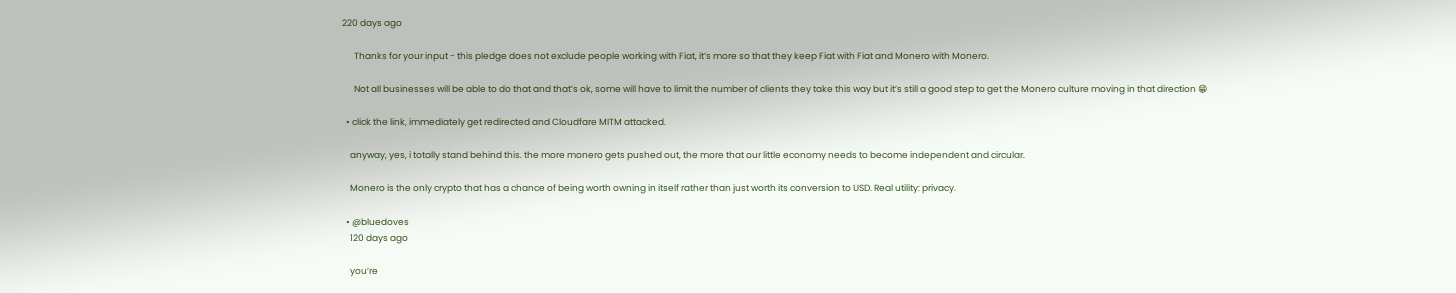220 days ago

      Thanks for your input - this pledge does not exclude people working with Fiat, it’s more so that they keep Fiat with Fiat and Monero with Monero.

      Not all businesses will be able to do that and that’s ok, some will have to limit the number of clients they take this way but it’s still a good step to get the Monero culture moving in that direction 😁

  • click the link, immediately get redirected and Cloudfare MITM attacked.

    anyway, yes, i totally stand behind this. the more monero gets pushed out, the more that our little economy needs to become independent and circular.

    Monero is the only crypto that has a chance of being worth owning in itself rather than just worth its conversion to USD. Real utility: privacy.

  • @bluedoves
    120 days ago

    you’re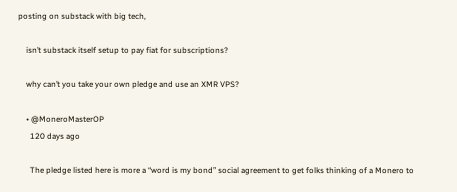posting on substack with big tech,

    isn’t substack itself setup to pay fiat for subscriptions?

    why can’t you take your own pledge and use an XMR VPS?

    • @MoneroMasterOP
      120 days ago

      The pledge listed here is more a “word is my bond” social agreement to get folks thinking of a Monero to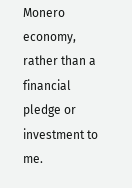Monero economy, rather than a financial pledge or investment to me.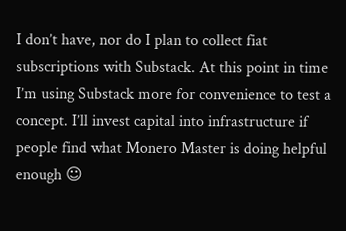I don’t have, nor do I plan to collect fiat subscriptions with Substack. At this point in time I’m using Substack more for convenience to test a concept. I’ll invest capital into infrastructure if people find what Monero Master is doing helpful enough ☺